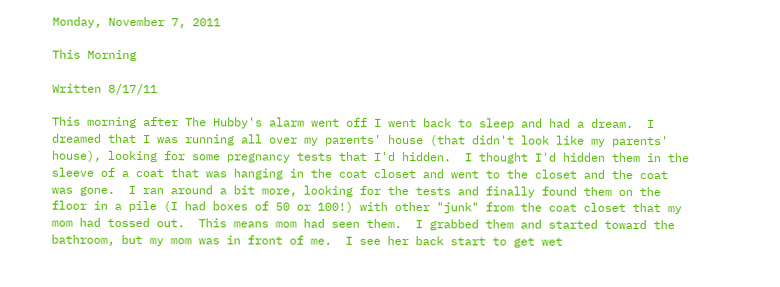Monday, November 7, 2011

This Morning

Written 8/17/11

This morning after The Hubby's alarm went off I went back to sleep and had a dream.  I dreamed that I was running all over my parents' house (that didn't look like my parents' house), looking for some pregnancy tests that I'd hidden.  I thought I'd hidden them in the sleeve of a coat that was hanging in the coat closet and went to the closet and the coat was gone.  I ran around a bit more, looking for the tests and finally found them on the floor in a pile (I had boxes of 50 or 100!) with other "junk" from the coat closet that my mom had tossed out.  This means mom had seen them.  I grabbed them and started toward the bathroom, but my mom was in front of me.  I see her back start to get wet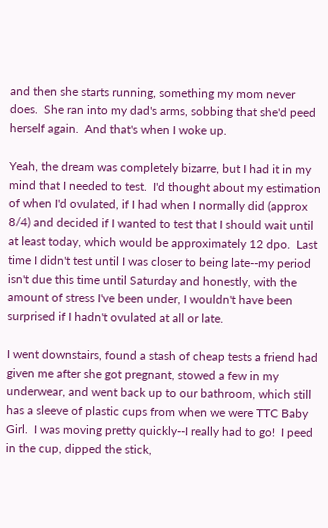and then she starts running, something my mom never does.  She ran into my dad's arms, sobbing that she'd peed herself again.  And that's when I woke up.

Yeah, the dream was completely bizarre, but I had it in my mind that I needed to test.  I'd thought about my estimation of when I'd ovulated, if I had when I normally did (approx 8/4) and decided if I wanted to test that I should wait until at least today, which would be approximately 12 dpo.  Last time I didn't test until I was closer to being late--my period isn't due this time until Saturday and honestly, with the amount of stress I've been under, I wouldn't have been surprised if I hadn't ovulated at all or late.

I went downstairs, found a stash of cheap tests a friend had given me after she got pregnant, stowed a few in my underwear, and went back up to our bathroom, which still has a sleeve of plastic cups from when we were TTC Baby Girl.  I was moving pretty quickly--I really had to go!  I peed in the cup, dipped the stick,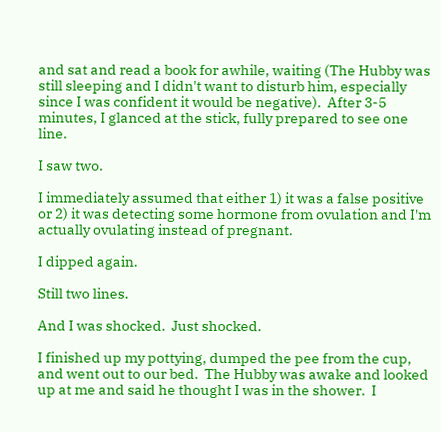and sat and read a book for awhile, waiting (The Hubby was still sleeping and I didn't want to disturb him, especially since I was confident it would be negative).  After 3-5 minutes, I glanced at the stick, fully prepared to see one line.

I saw two.

I immediately assumed that either 1) it was a false positive or 2) it was detecting some hormone from ovulation and I'm actually ovulating instead of pregnant.

I dipped again.

Still two lines.

And I was shocked.  Just shocked.

I finished up my pottying, dumped the pee from the cup, and went out to our bed.  The Hubby was awake and looked up at me and said he thought I was in the shower.  I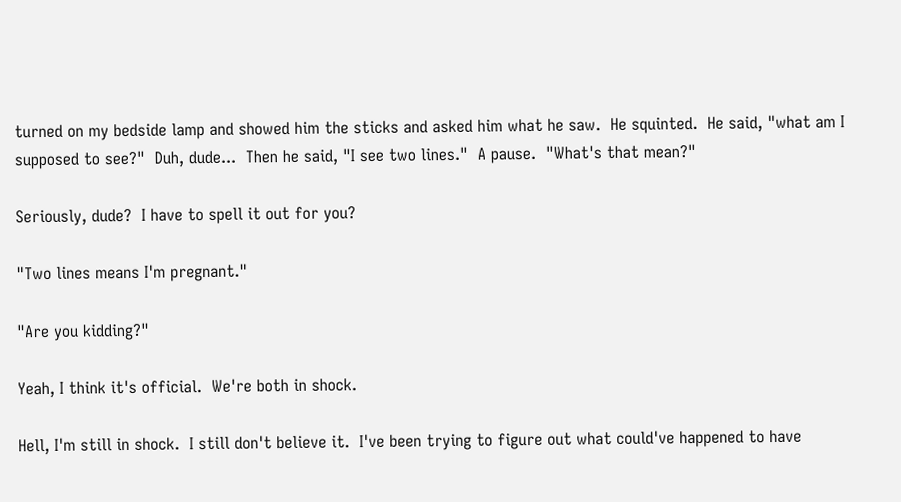turned on my bedside lamp and showed him the sticks and asked him what he saw.  He squinted.  He said, "what am I supposed to see?"  Duh, dude...  Then he said, "I see two lines."  A pause.  "What's that mean?"

Seriously, dude?  I have to spell it out for you?

"Two lines means I'm pregnant."

"Are you kidding?"

Yeah, I think it's official.  We're both in shock.

Hell, I'm still in shock.  I still don't believe it.  I've been trying to figure out what could've happened to have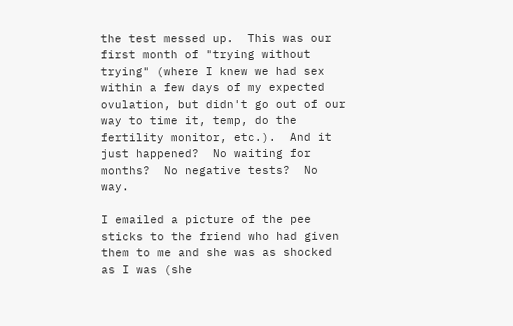the test messed up.  This was our first month of "trying without trying" (where I knew we had sex within a few days of my expected ovulation, but didn't go out of our way to time it, temp, do the fertility monitor, etc.).  And it just happened?  No waiting for months?  No negative tests?  No way.

I emailed a picture of the pee sticks to the friend who had given them to me and she was as shocked as I was (she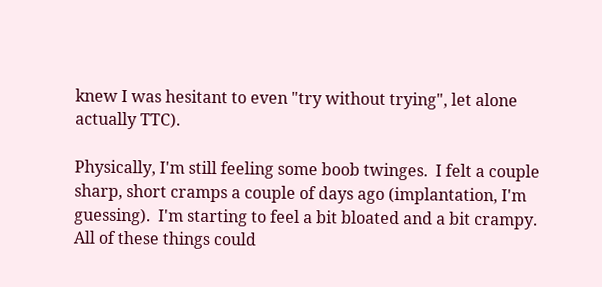knew I was hesitant to even "try without trying", let alone actually TTC).

Physically, I'm still feeling some boob twinges.  I felt a couple sharp, short cramps a couple of days ago (implantation, I'm guessing).  I'm starting to feel a bit bloated and a bit crampy.  All of these things could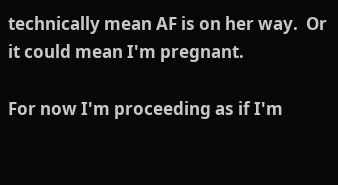technically mean AF is on her way.  Or it could mean I'm pregnant.

For now I'm proceeding as if I'm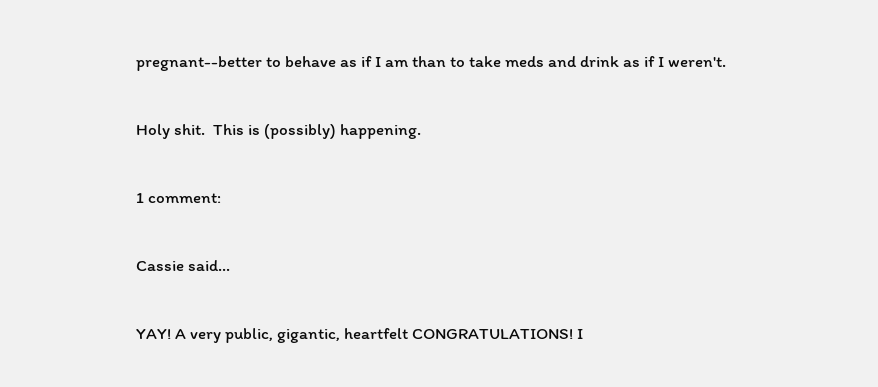pregnant--better to behave as if I am than to take meds and drink as if I weren't.

Holy shit.  This is (possibly) happening.

1 comment:

Cassie said...

YAY! A very public, gigantic, heartfelt CONGRATULATIONS! I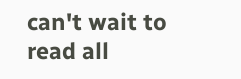can't wait to read all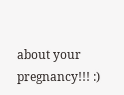about your pregnancy!!! :)